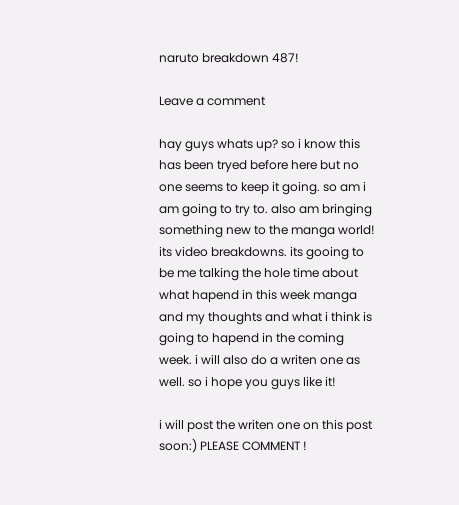naruto breakdown 487!

Leave a comment

hay guys whats up? so i know this has been tryed before here but no one seems to keep it going. so am i am going to try to. also am bringing something new to the manga world! its video breakdowns. its gooing to be me talking the hole time about what hapend in this week manga and my thoughts and what i think is going to hapend in the coming week. i will also do a writen one as well. so i hope you guys like it!

i will post the writen one on this post soon:) PLEASE COMMENT !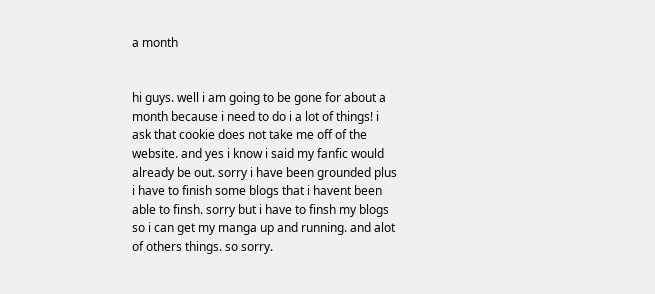a month


hi guys. well i am going to be gone for about a month because i need to do i a lot of things! i ask that cookie does not take me off of the website. and yes i know i said my fanfic would already be out. sorry i have been grounded plus i have to finish some blogs that i havent been able to finsh. sorry but i have to finsh my blogs so i can get my manga up and running. and alot of others things. so sorry.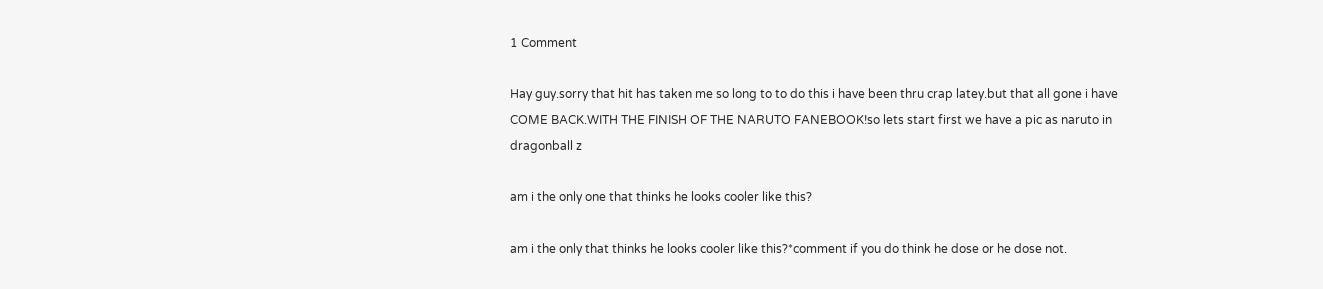1 Comment

Hay guy.sorry that hit has taken me so long to to do this i have been thru crap latey.but that all gone i have COME BACK.WITH THE FINISH OF THE NARUTO FANEBOOK!so lets start first we have a pic as naruto in dragonball z

am i the only one that thinks he looks cooler like this?

am i the only that thinks he looks cooler like this?*comment if you do think he dose or he dose not.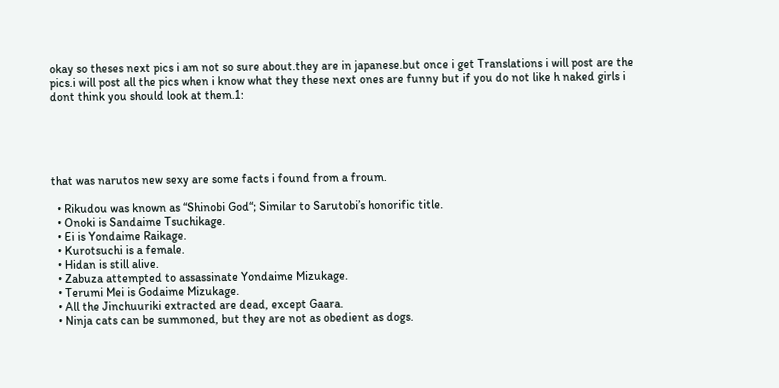okay so theses next pics i am not so sure about.they are in japanese.but once i get Translations i will post are the pics.i will post all the pics when i know what they these next ones are funny but if you do not like h naked girls i dont think you should look at them.1:





that was narutos new sexy are some facts i found from a froum.

  • Rikudou was known as “Shinobi God“; Similar to Sarutobi’s honorific title.
  • Onoki is Sandaime Tsuchikage.
  • Ei is Yondaime Raikage.
  • Kurotsuchi is a female.
  • Hidan is still alive.
  • Zabuza attempted to assassinate Yondaime Mizukage.
  • Terumi Mei is Godaime Mizukage.
  • All the Jinchuuriki extracted are dead, except Gaara.
  • Ninja cats can be summoned, but they are not as obedient as dogs.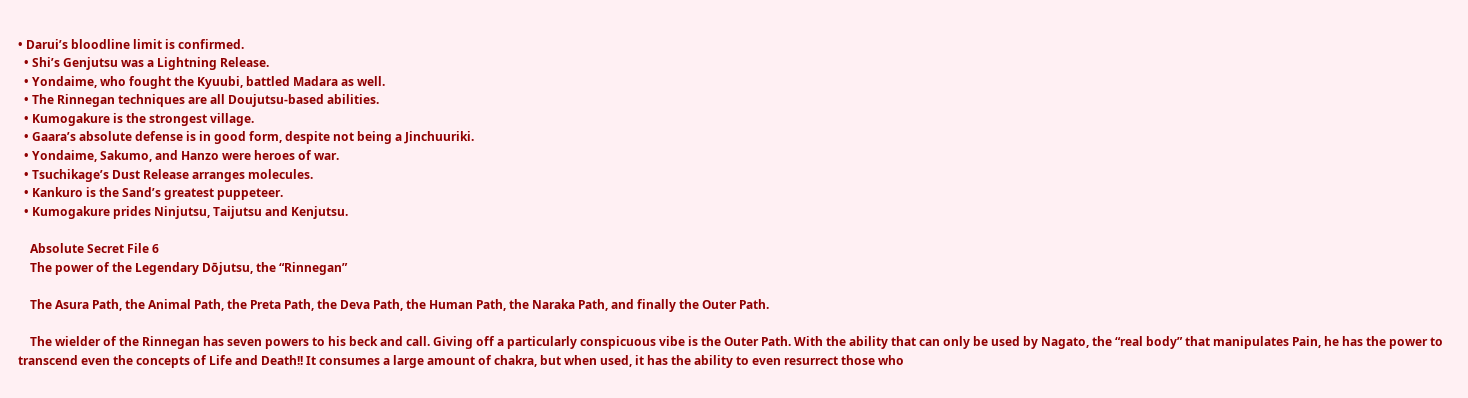• Darui’s bloodline limit is confirmed.
  • Shi’s Genjutsu was a Lightning Release.
  • Yondaime, who fought the Kyuubi, battled Madara as well.
  • The Rinnegan techniques are all Doujutsu-based abilities.
  • Kumogakure is the strongest village.
  • Gaara’s absolute defense is in good form, despite not being a Jinchuuriki.
  • Yondaime, Sakumo, and Hanzo were heroes of war.
  • Tsuchikage’s Dust Release arranges molecules.
  • Kankuro is the Sand’s greatest puppeteer.
  • Kumogakure prides Ninjutsu, Taijutsu and Kenjutsu.

    Absolute Secret File 6
    The power of the Legendary Dōjutsu, the “Rinnegan”

    The Asura Path, the Animal Path, the Preta Path, the Deva Path, the Human Path, the Naraka Path, and finally the Outer Path.

    The wielder of the Rinnegan has seven powers to his beck and call. Giving off a particularly conspicuous vibe is the Outer Path. With the ability that can only be used by Nagato, the “real body” that manipulates Pain, he has the power to transcend even the concepts of Life and Death!! It consumes a large amount of chakra, but when used, it has the ability to even resurrect those who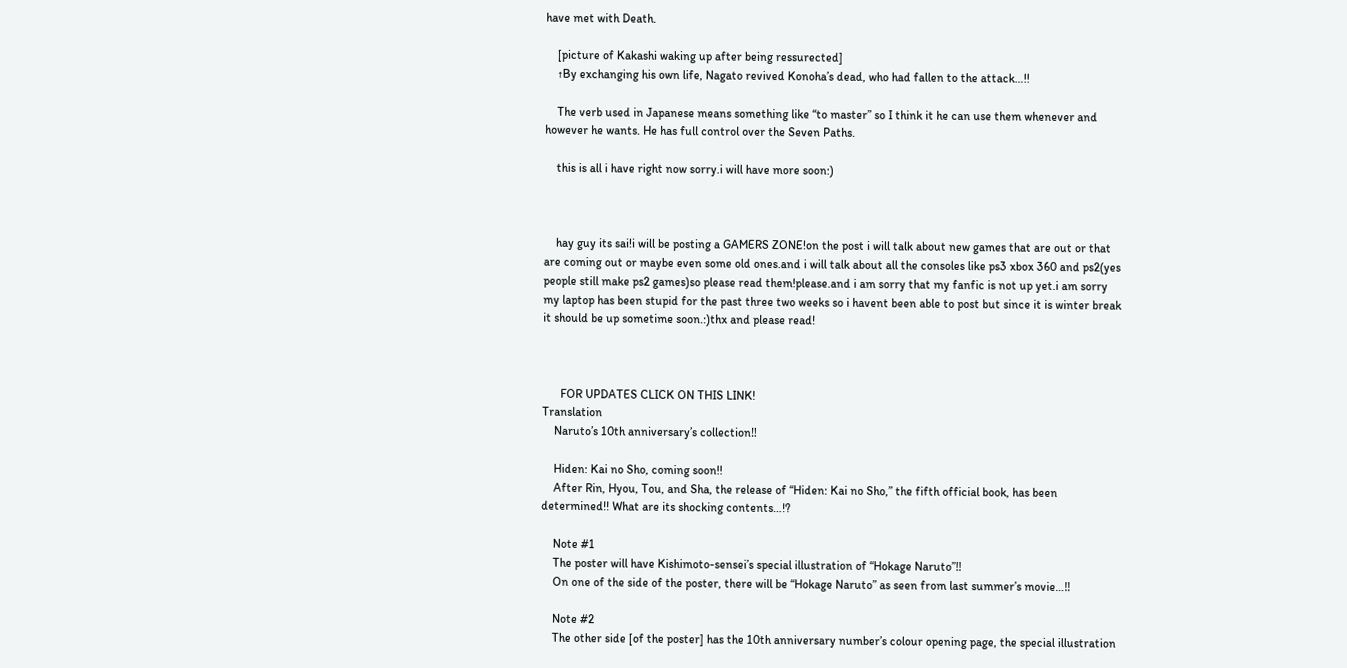have met with Death.

    [picture of Kakashi waking up after being ressurected]
    ↑By exchanging his own life, Nagato revived Konoha’s dead, who had fallen to the attack…!!

    The verb used in Japanese means something like “to master” so I think it he can use them whenever and however he wants. He has full control over the Seven Paths.

    this is all i have right now sorry.i will have more soon:)



    hay guy its sai!i will be posting a GAMERS ZONE!on the post i will talk about new games that are out or that are coming out or maybe even some old ones.and i will talk about all the consoles like ps3 xbox 360 and ps2(yes people still make ps2 games)so please read them!please.and i am sorry that my fanfic is not up yet.i am sorry my laptop has been stupid for the past three two weeks so i havent been able to post but since it is winter break it should be up sometime soon.:)thx and please read!



      FOR UPDATES CLICK ON THIS LINK!                                                                                                                                             Translation
    Naruto’s 10th anniversary’s collection‼

    Hiden: Kai no Sho, coming soon!!
    After Rin, Hyou, Tou, and Sha, the release of “Hiden: Kai no Sho,” the fifth official book, has been determined!! What are its shocking contents…!?

    Note #1
    The poster will have Kishimoto-sensei’s special illustration of “Hokage Naruto”‼
    On one of the side of the poster, there will be “Hokage Naruto” as seen from last summer’s movie…‼

    Note #2
    The other side [of the poster] has the 10th anniversary number’s colour opening page, the special illustration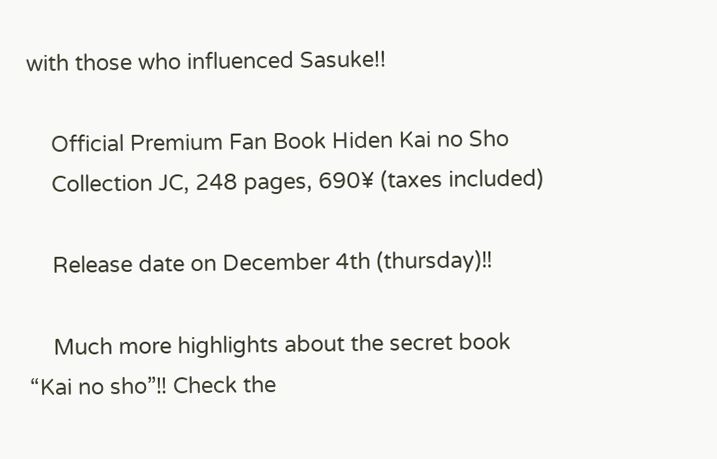with those who influenced Sasuke!!

    Official Premium Fan Book Hiden Kai no Sho
    Collection JC, 248 pages, 690¥ (taxes included)

    Release date on December 4th (thursday)‼

    Much more highlights about the secret book “Kai no sho”‼ Check the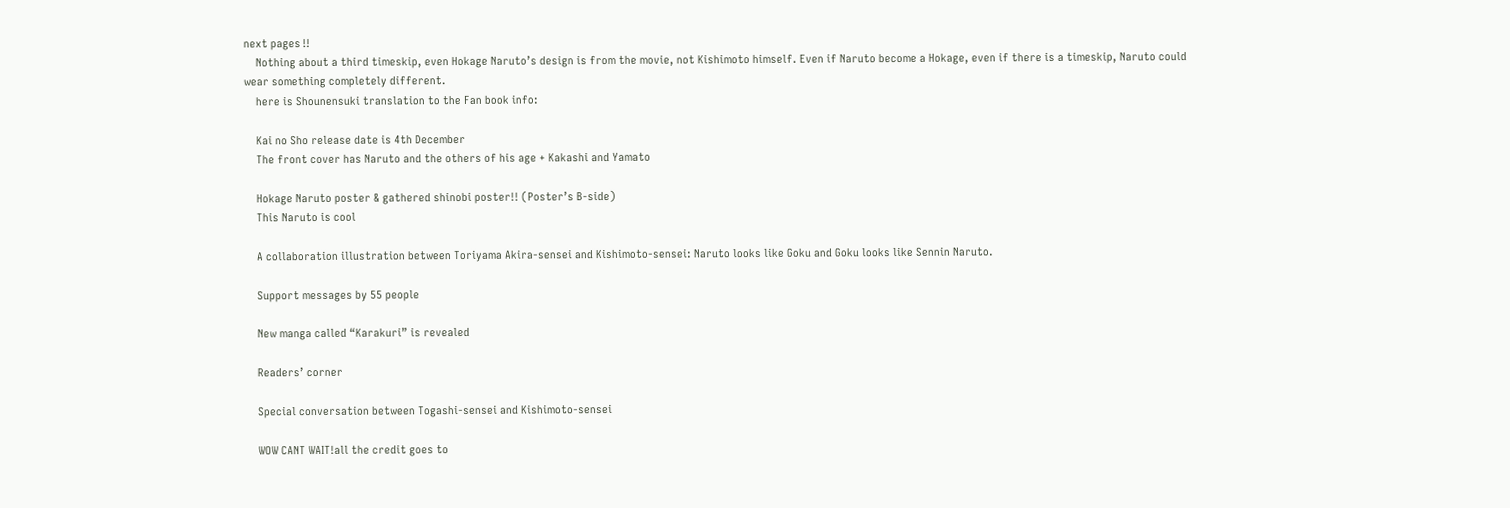next pages‼
    Nothing about a third timeskip, even Hokage Naruto’s design is from the movie, not Kishimoto himself. Even if Naruto become a Hokage, even if there is a timeskip, Naruto could wear something completely different.
    here is Shounensuki translation to the Fan book info:

    Kai no Sho release date is 4th December
    The front cover has Naruto and the others of his age + Kakashi and Yamato

    Hokage Naruto poster & gathered shinobi poster!! (Poster’s B-side)
    This Naruto is cool

    A collaboration illustration between Toriyama Akira-sensei and Kishimoto-sensei: Naruto looks like Goku and Goku looks like Sennin Naruto.

    Support messages by 55 people

    New manga called “Karakuri” is revealed

    Readers’ corner

    Special conversation between Togashi-sensei and Kishimoto-sensei

    WOW CANT WAIT!all the credit goes to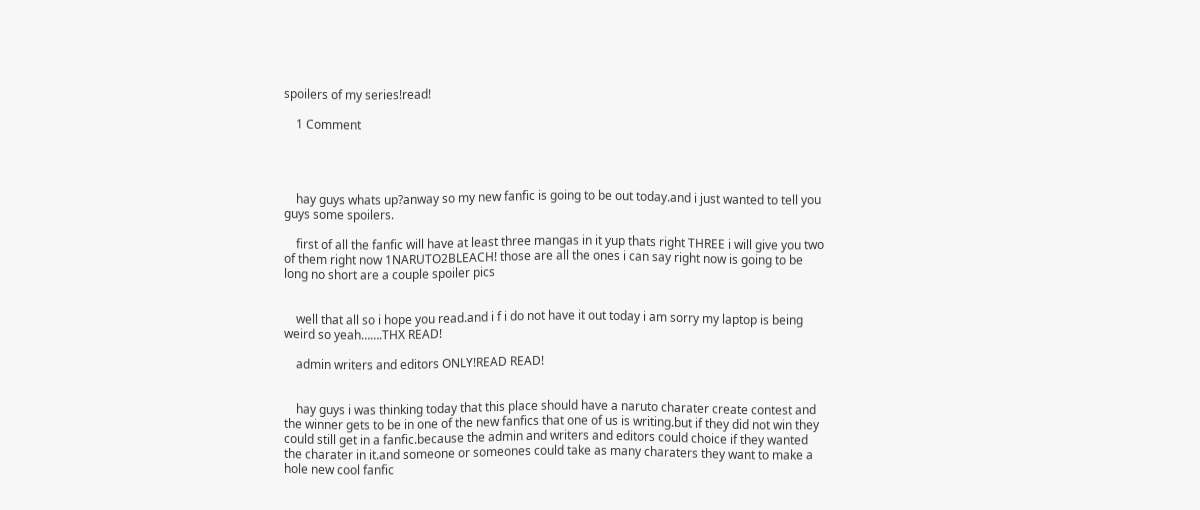spoilers of my series!read!

    1 Comment




    hay guys whats up?anway so my new fanfic is going to be out today.and i just wanted to tell you guys some spoilers.

    first of all the fanfic will have at least three mangas in it yup thats right THREE i will give you two of them right now 1NARUTO2BLEACH! those are all the ones i can say right now is going to be long no short are a couple spoiler pics


    well that all so i hope you read.and i f i do not have it out today i am sorry my laptop is being weird so yeah…….THX READ!

    admin writers and editors ONLY!READ READ!


    hay guys i was thinking today that this place should have a naruto charater create contest and the winner gets to be in one of the new fanfics that one of us is writing.but if they did not win they could still get in a fanfic.because the admin and writers and editors could choice if they wanted the charater in it.and someone or someones could take as many charaters they want to make a hole new cool fanfic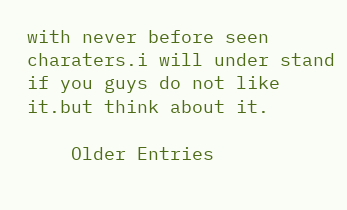with never before seen charaters.i will under stand if you guys do not like it.but think about it.

    Older Entries